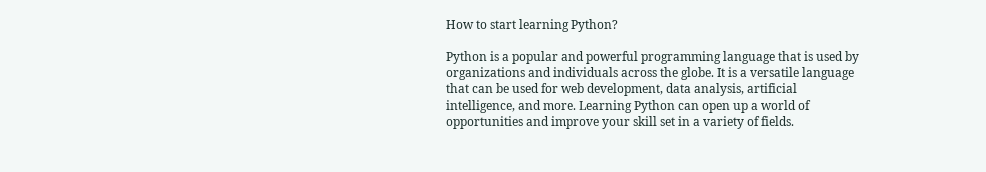How to start learning Python?

Python is a popular and powerful programming language that is used by organizations and individuals across the globe. It is a versatile language that can be used for web development, data analysis, artificial intelligence, and more. Learning Python can open up a world of opportunities and improve your skill set in a variety of fields.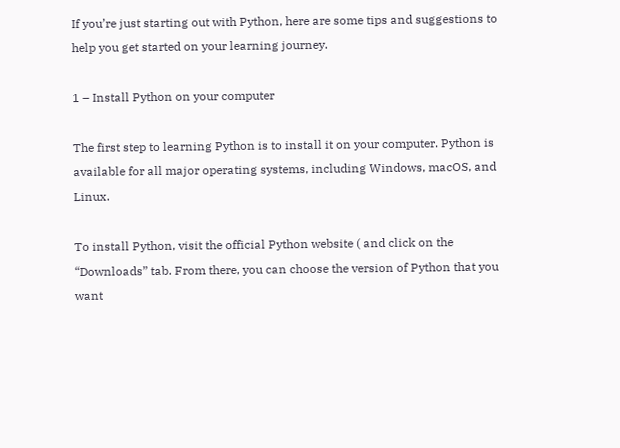If you’re just starting out with Python, here are some tips and suggestions to help you get started on your learning journey.

1 – Install Python on your computer

The first step to learning Python is to install it on your computer. Python is available for all major operating systems, including Windows, macOS, and Linux.

To install Python, visit the official Python website ( and click on the “Downloads” tab. From there, you can choose the version of Python that you want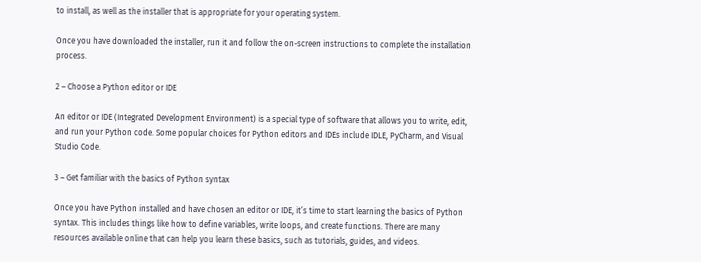to install, as well as the installer that is appropriate for your operating system.

Once you have downloaded the installer, run it and follow the on-screen instructions to complete the installation process.

2 – Choose a Python editor or IDE

An editor or IDE (Integrated Development Environment) is a special type of software that allows you to write, edit, and run your Python code. Some popular choices for Python editors and IDEs include IDLE, PyCharm, and Visual Studio Code.

3 – Get familiar with the basics of Python syntax

Once you have Python installed and have chosen an editor or IDE, it’s time to start learning the basics of Python syntax. This includes things like how to define variables, write loops, and create functions. There are many resources available online that can help you learn these basics, such as tutorials, guides, and videos.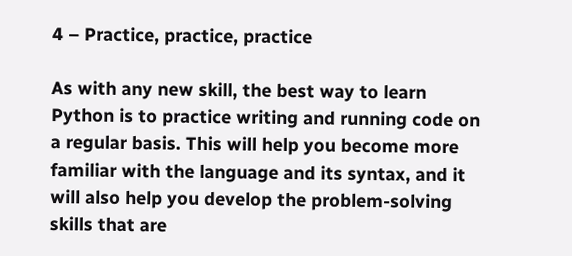4 – Practice, practice, practice

As with any new skill, the best way to learn Python is to practice writing and running code on a regular basis. This will help you become more familiar with the language and its syntax, and it will also help you develop the problem-solving skills that are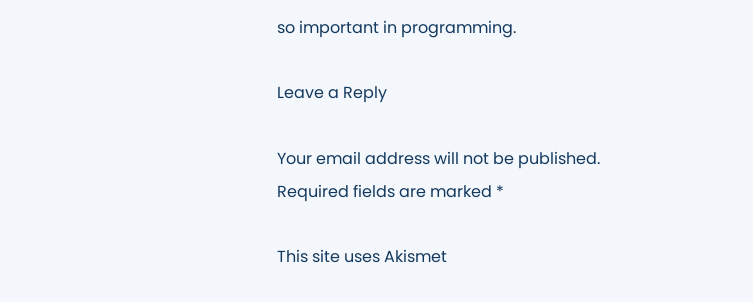so important in programming.

Leave a Reply

Your email address will not be published. Required fields are marked *

This site uses Akismet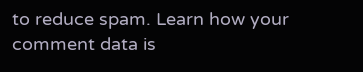to reduce spam. Learn how your comment data is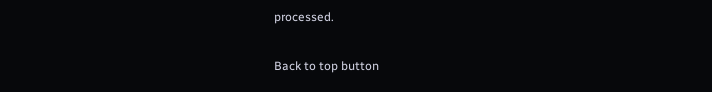processed.

Back to top button